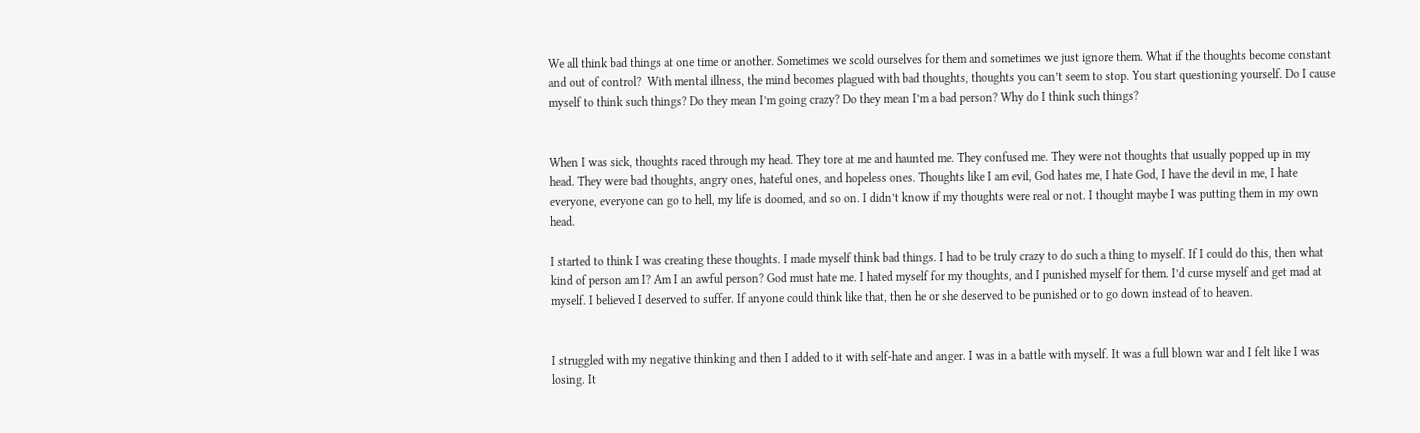We all think bad things at one time or another. Sometimes we scold ourselves for them and sometimes we just ignore them. What if the thoughts become constant and out of control?  With mental illness, the mind becomes plagued with bad thoughts, thoughts you can’t seem to stop. You start questioning yourself. Do I cause myself to think such things? Do they mean I’m going crazy? Do they mean I’m a bad person? Why do I think such things?


When I was sick, thoughts raced through my head. They tore at me and haunted me. They confused me. They were not thoughts that usually popped up in my head. They were bad thoughts, angry ones, hateful ones, and hopeless ones. Thoughts like I am evil, God hates me, I hate God, I have the devil in me, I hate everyone, everyone can go to hell, my life is doomed, and so on. I didn’t know if my thoughts were real or not. I thought maybe I was putting them in my own head.

I started to think I was creating these thoughts. I made myself think bad things. I had to be truly crazy to do such a thing to myself. If I could do this, then what kind of person am I? Am I an awful person? God must hate me. I hated myself for my thoughts, and I punished myself for them. I’d curse myself and get mad at myself. I believed I deserved to suffer. If anyone could think like that, then he or she deserved to be punished or to go down instead of to heaven.


I struggled with my negative thinking and then I added to it with self-hate and anger. I was in a battle with myself. It was a full blown war and I felt like I was losing. It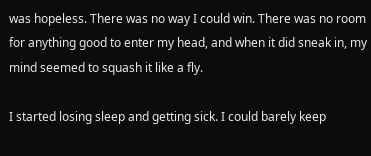was hopeless. There was no way I could win. There was no room for anything good to enter my head, and when it did sneak in, my mind seemed to squash it like a fly.

I started losing sleep and getting sick. I could barely keep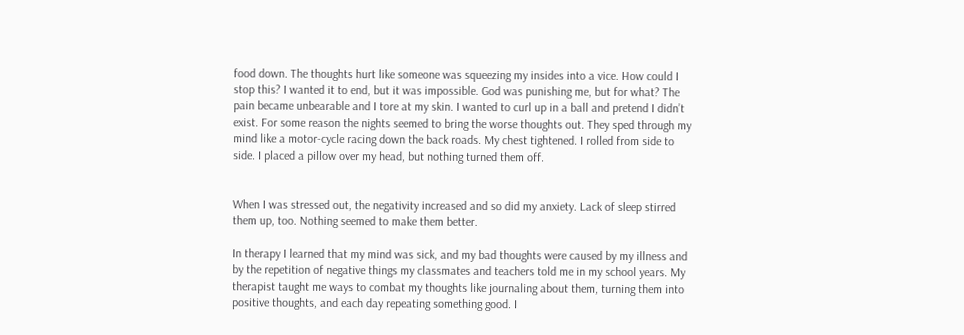food down. The thoughts hurt like someone was squeezing my insides into a vice. How could I stop this? I wanted it to end, but it was impossible. God was punishing me, but for what? The pain became unbearable and I tore at my skin. I wanted to curl up in a ball and pretend I didn’t exist. For some reason the nights seemed to bring the worse thoughts out. They sped through my mind like a motor-cycle racing down the back roads. My chest tightened. I rolled from side to side. I placed a pillow over my head, but nothing turned them off.


When I was stressed out, the negativity increased and so did my anxiety. Lack of sleep stirred them up, too. Nothing seemed to make them better.

In therapy I learned that my mind was sick, and my bad thoughts were caused by my illness and by the repetition of negative things my classmates and teachers told me in my school years. My therapist taught me ways to combat my thoughts like journaling about them, turning them into positive thoughts, and each day repeating something good. I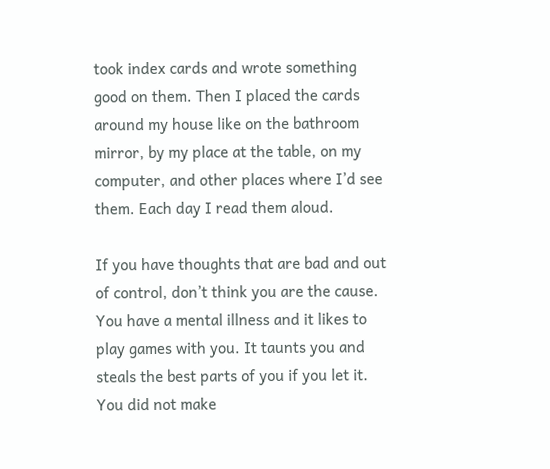took index cards and wrote something good on them. Then I placed the cards around my house like on the bathroom mirror, by my place at the table, on my computer, and other places where I’d see them. Each day I read them aloud.

If you have thoughts that are bad and out of control, don’t think you are the cause. You have a mental illness and it likes to play games with you. It taunts you and steals the best parts of you if you let it. You did not make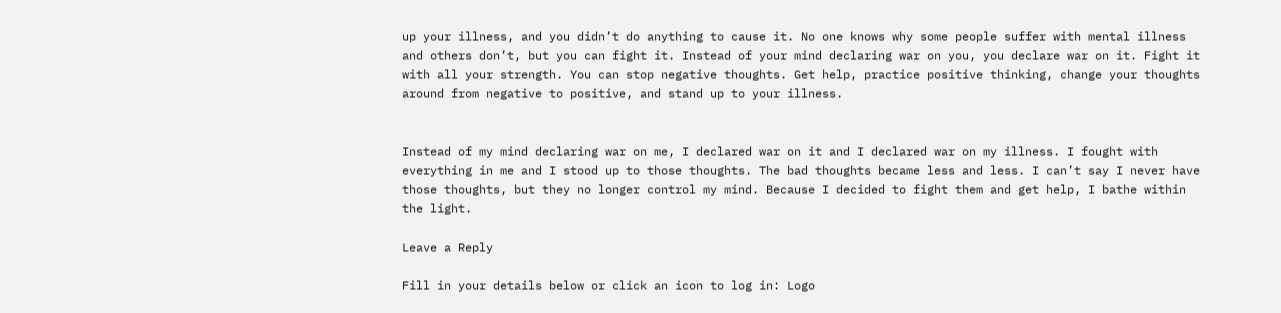up your illness, and you didn’t do anything to cause it. No one knows why some people suffer with mental illness and others don’t, but you can fight it. Instead of your mind declaring war on you, you declare war on it. Fight it with all your strength. You can stop negative thoughts. Get help, practice positive thinking, change your thoughts around from negative to positive, and stand up to your illness.


Instead of my mind declaring war on me, I declared war on it and I declared war on my illness. I fought with everything in me and I stood up to those thoughts. The bad thoughts became less and less. I can’t say I never have those thoughts, but they no longer control my mind. Because I decided to fight them and get help, I bathe within the light.

Leave a Reply

Fill in your details below or click an icon to log in: Logo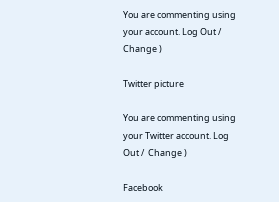You are commenting using your account. Log Out /  Change )

Twitter picture

You are commenting using your Twitter account. Log Out /  Change )

Facebook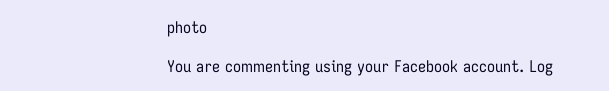photo

You are commenting using your Facebook account. Log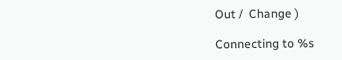Out /  Change )

Connecting to %s